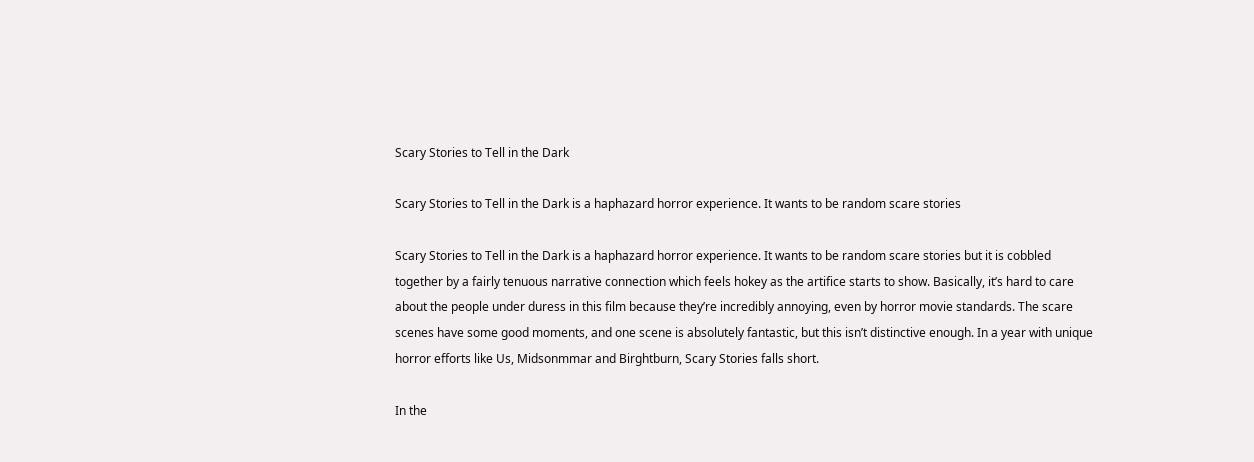Scary Stories to Tell in the Dark

Scary Stories to Tell in the Dark is a haphazard horror experience. It wants to be random scare stories

Scary Stories to Tell in the Dark is a haphazard horror experience. It wants to be random scare stories but it is cobbled together by a fairly tenuous narrative connection which feels hokey as the artifice starts to show. Basically, it’s hard to care about the people under duress in this film because they’re incredibly annoying, even by horror movie standards. The scare scenes have some good moments, and one scene is absolutely fantastic, but this isn’t distinctive enough. In a year with unique horror efforts like Us, Midsonmmar and Birghtburn, Scary Stories falls short.

In the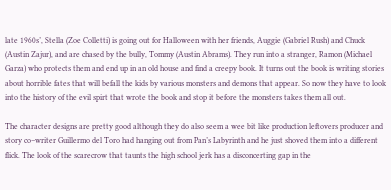late 1960s’, Stella (Zoe Colletti) is going out for Halloween with her friends, Auggie (Gabriel Rush) and Chuck (Austin Zajur), and are chased by the bully, Tommy (Austin Abrams). They run into a stranger, Ramon (Michael Garza) who protects them and end up in an old house and find a creepy book. It turns out the book is writing stories about horrible fates that will befall the kids by various monsters and demons that appear. So now they have to look into the history of the evil spirt that wrote the book and stop it before the monsters takes them all out.

The character designs are pretty good although they do also seem a wee bit like production leftovers producer and story co–writer Guillermo del Toro had hanging out from Pan’s Labyrinth and he just shoved them into a different flick. The look of the scarecrow that taunts the high school jerk has a disconcerting gap in the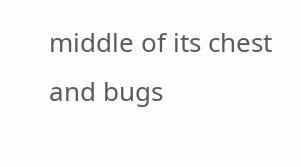middle of its chest and bugs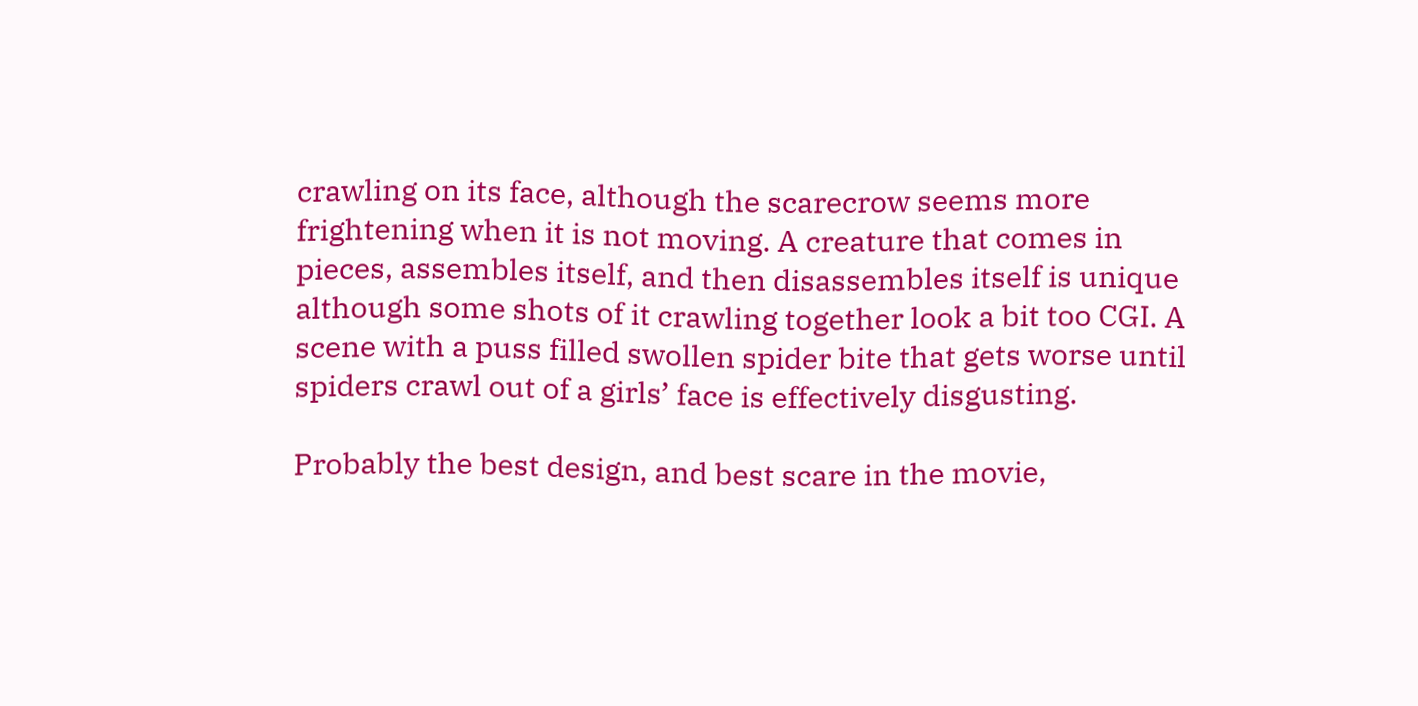crawling on its face, although the scarecrow seems more frightening when it is not moving. A creature that comes in pieces, assembles itself, and then disassembles itself is unique although some shots of it crawling together look a bit too CGI. A scene with a puss filled swollen spider bite that gets worse until spiders crawl out of a girls’ face is effectively disgusting.

Probably the best design, and best scare in the movie,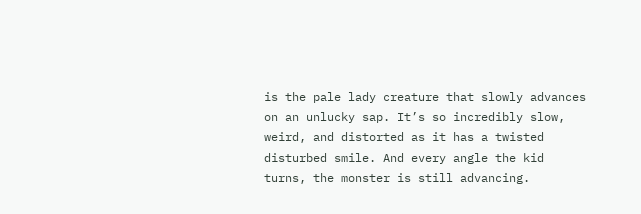is the pale lady creature that slowly advances on an unlucky sap. It’s so incredibly slow, weird, and distorted as it has a twisted disturbed smile. And every angle the kid turns, the monster is still advancing.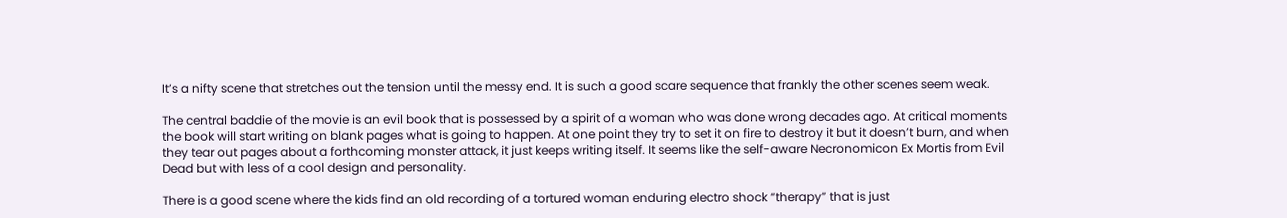It’s a nifty scene that stretches out the tension until the messy end. It is such a good scare sequence that frankly the other scenes seem weak.

The central baddie of the movie is an evil book that is possessed by a spirit of a woman who was done wrong decades ago. At critical moments the book will start writing on blank pages what is going to happen. At one point they try to set it on fire to destroy it but it doesn’t burn, and when they tear out pages about a forthcoming monster attack, it just keeps writing itself. It seems like the self-aware Necronomicon Ex Mortis from Evil Dead but with less of a cool design and personality.

There is a good scene where the kids find an old recording of a tortured woman enduring electro shock “therapy” that is just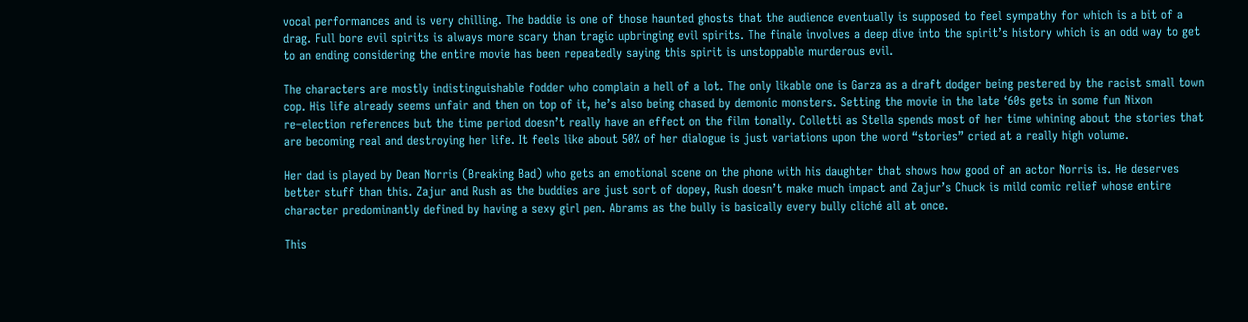vocal performances and is very chilling. The baddie is one of those haunted ghosts that the audience eventually is supposed to feel sympathy for which is a bit of a drag. Full bore evil spirits is always more scary than tragic upbringing evil spirits. The finale involves a deep dive into the spirit’s history which is an odd way to get to an ending considering the entire movie has been repeatedly saying this spirit is unstoppable murderous evil.

The characters are mostly indistinguishable fodder who complain a hell of a lot. The only likable one is Garza as a draft dodger being pestered by the racist small town cop. His life already seems unfair and then on top of it, he’s also being chased by demonic monsters. Setting the movie in the late ‘60s gets in some fun Nixon re–election references but the time period doesn’t really have an effect on the film tonally. Colletti as Stella spends most of her time whining about the stories that are becoming real and destroying her life. It feels like about 50% of her dialogue is just variations upon the word “stories” cried at a really high volume.

Her dad is played by Dean Norris (Breaking Bad) who gets an emotional scene on the phone with his daughter that shows how good of an actor Norris is. He deserves better stuff than this. Zajur and Rush as the buddies are just sort of dopey, Rush doesn’t make much impact and Zajur’s Chuck is mild comic relief whose entire character predominantly defined by having a sexy girl pen. Abrams as the bully is basically every bully cliché all at once.

This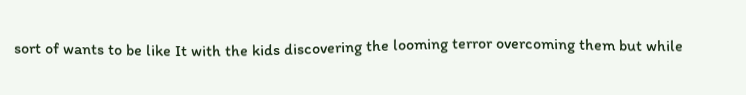sort of wants to be like It with the kids discovering the looming terror overcoming them but while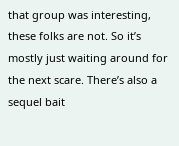that group was interesting, these folks are not. So it’s mostly just waiting around for the next scare. There’s also a sequel bait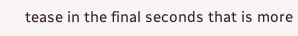tease in the final seconds that is more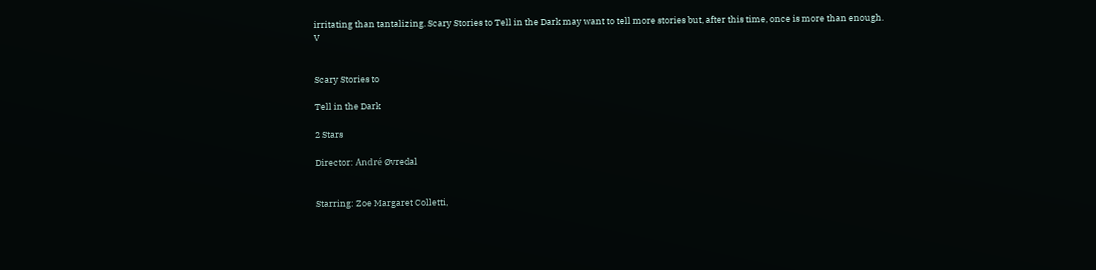irritating than tantalizing. Scary Stories to Tell in the Dark may want to tell more stories but, after this time, once is more than enough.  V


Scary Stories to

Tell in the Dark

2 Stars

Director: André Øvredal


Starring: Zoe Margaret Colletti,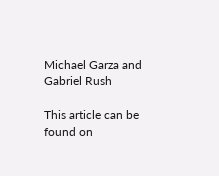Michael Garza and Gabriel Rush

This article can be found on